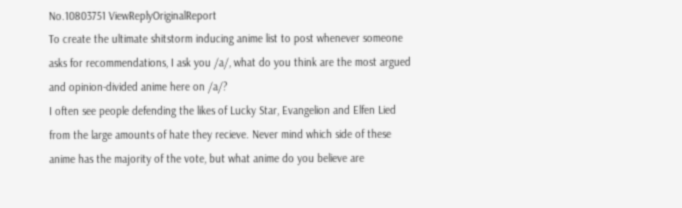No.10803751 ViewReplyOriginalReport
To create the ultimate shitstorm inducing anime list to post whenever someone asks for recommendations, I ask you /a/, what do you think are the most argued and opinion-divided anime here on /a/?
I often see people defending the likes of Lucky Star, Evangelion and Elfen Lied from the large amounts of hate they recieve. Never mind which side of these anime has the majority of the vote, but what anime do you believe are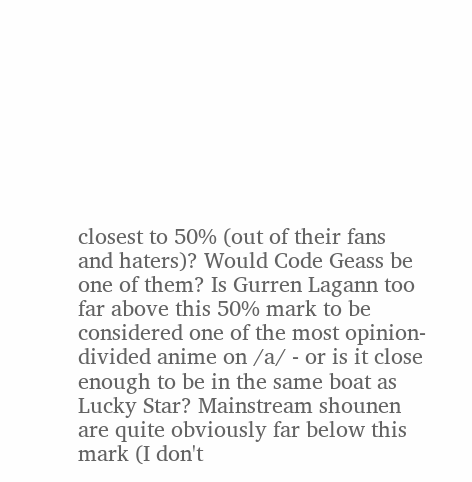closest to 50% (out of their fans and haters)? Would Code Geass be one of them? Is Gurren Lagann too far above this 50% mark to be considered one of the most opinion-divided anime on /a/ - or is it close enough to be in the same boat as Lucky Star? Mainstream shounen are quite obviously far below this mark (I don't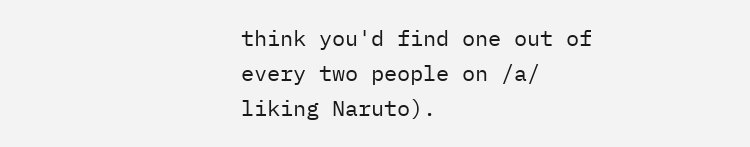think you'd find one out of every two people on /a/ liking Naruto).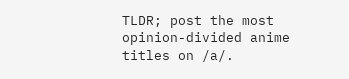TLDR; post the most opinion-divided anime titles on /a/.